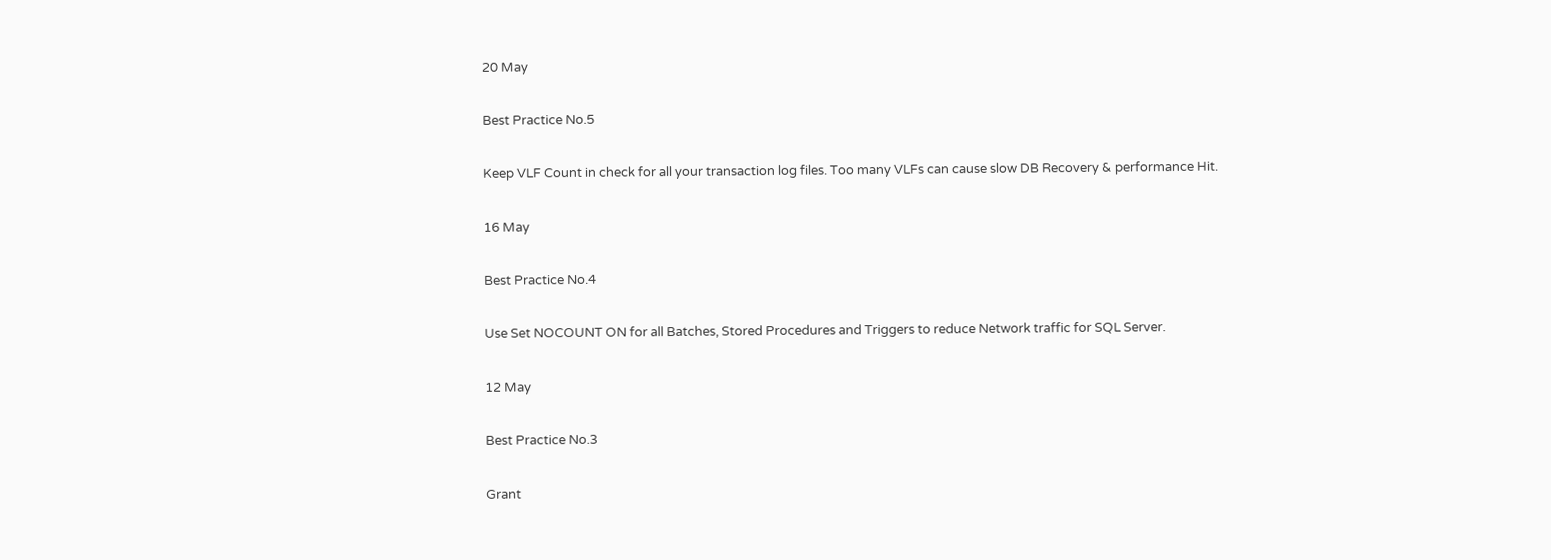20 May

Best Practice No.5

Keep VLF Count in check for all your transaction log files. Too many VLFs can cause slow DB Recovery & performance Hit.

16 May

Best Practice No.4

Use Set NOCOUNT ON for all Batches, Stored Procedures and Triggers to reduce Network traffic for SQL Server.

12 May

Best Practice No.3

Grant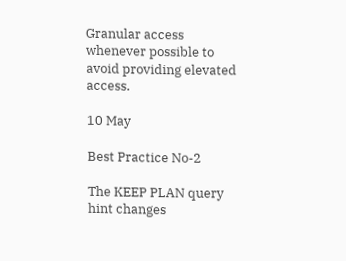Granular access whenever possible to avoid providing elevated access.

10 May

Best Practice No-2

The KEEP PLAN query hint changes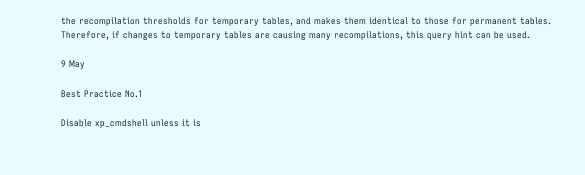the recompilation thresholds for temporary tables, and makes them identical to those for permanent tables. Therefore, if changes to temporary tables are causing many recompilations, this query hint can be used.

9 May

Best Practice No.1

Disable xp_cmdshell unless it is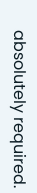absolutely required.